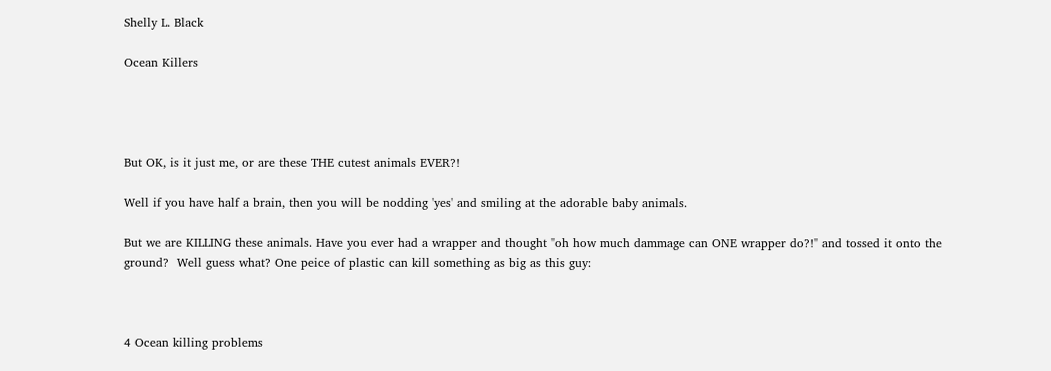Shelly L. Black

Ocean Killers




But OK, is it just me, or are these THE cutest animals EVER?!

Well if you have half a brain, then you will be nodding 'yes' and smiling at the adorable baby animals.

But we are KILLING these animals. Have you ever had a wrapper and thought "oh how much dammage can ONE wrapper do?!" and tossed it onto the ground?  Well guess what? One peice of plastic can kill something as big as this guy:



4 Ocean killing problems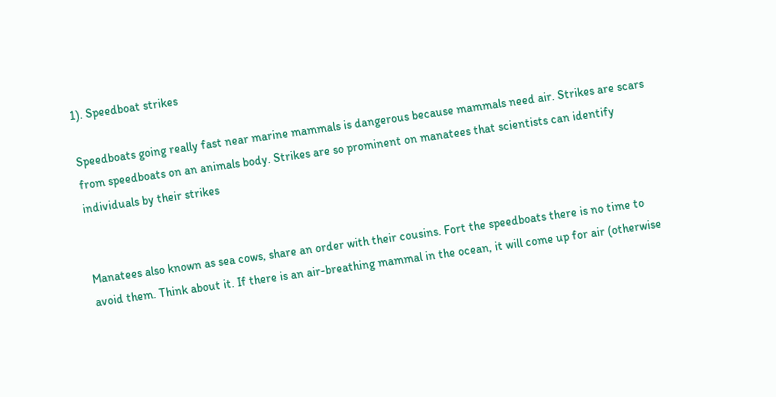1). Speedboat strikes

Speedboats going really fast near marine mammals is dangerous because mammals need air. Strikes are scars from speedboats on an animals body. Strikes are so prominent on manatees that scientists can identify individuals by their strikes


Manatees also known as sea cows, share an order with their cousins. Fort the speedboats there is no time to avoid them. Think about it. If there is an air-breathing mammal in the ocean, it will come up for air (otherwise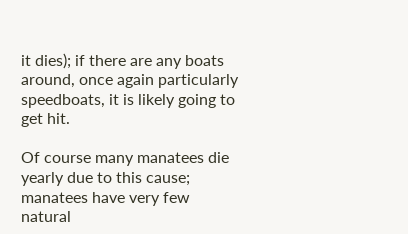it dies); if there are any boats around, once again particularly speedboats, it is likely going to get hit.

Of course many manatees die yearly due to this cause; manatees have very few natural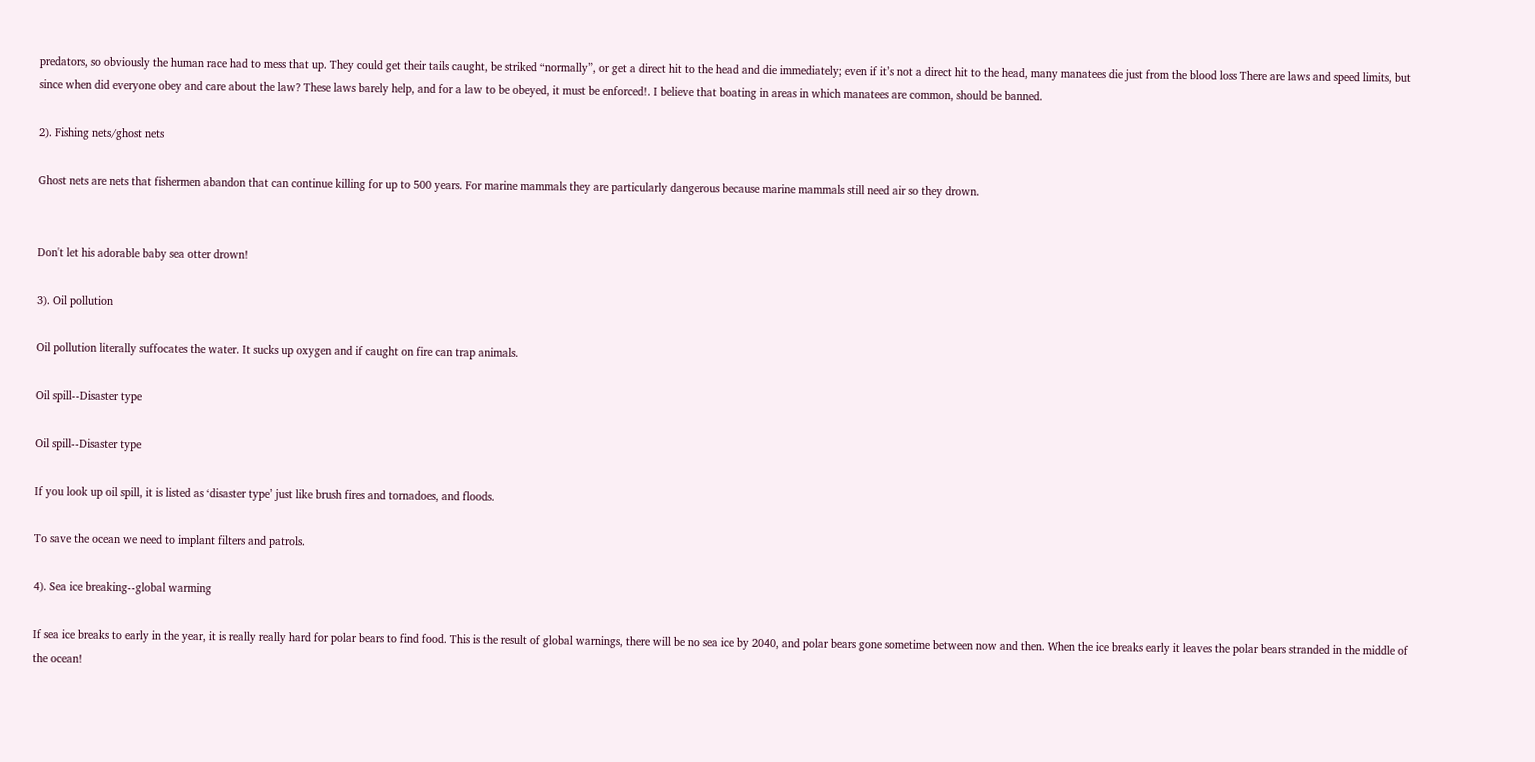predators, so obviously the human race had to mess that up. They could get their tails caught, be striked “normally”, or get a direct hit to the head and die immediately; even if it’s not a direct hit to the head, many manatees die just from the blood loss There are laws and speed limits, but since when did everyone obey and care about the law? These laws barely help, and for a law to be obeyed, it must be enforced!. I believe that boating in areas in which manatees are common, should be banned.

2). Fishing nets/ghost nets

Ghost nets are nets that fishermen abandon that can continue killing for up to 500 years. For marine mammals they are particularly dangerous because marine mammals still need air so they drown.


Don't let his adorable baby sea otter drown!

3). Oil pollution

Oil pollution literally suffocates the water. It sucks up oxygen and if caught on fire can trap animals.

Oil spill--Disaster type

Oil spill--Disaster type

If you look up oil spill, it is listed as ‘disaster type’ just like brush fires and tornadoes, and floods.

To save the ocean we need to implant filters and patrols.

4). Sea ice breaking--global warming

If sea ice breaks to early in the year, it is really really hard for polar bears to find food. This is the result of global warnings, there will be no sea ice by 2040, and polar bears gone sometime between now and then. When the ice breaks early it leaves the polar bears stranded in the middle of the ocean!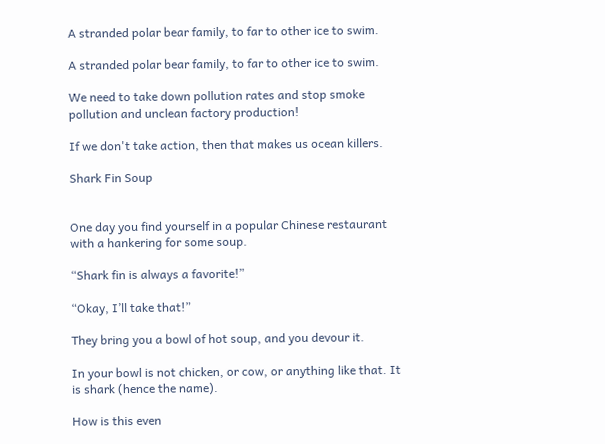A stranded polar bear family, to far to other ice to swim.

A stranded polar bear family, to far to other ice to swim.

We need to take down pollution rates and stop smoke pollution and unclean factory production!

If we don't take action, then that makes us ocean killers.

Shark Fin Soup


One day you find yourself in a popular Chinese restaurant with a hankering for some soup.

“Shark fin is always a favorite!”

“Okay, I’ll take that!”

They bring you a bowl of hot soup, and you devour it.

In your bowl is not chicken, or cow, or anything like that. It is shark (hence the name).

How is this even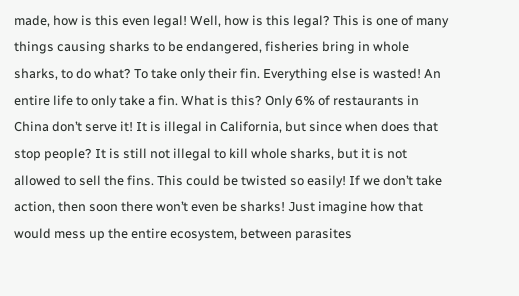made, how is this even legal! Well, how is this legal? This is one of many things causing sharks to be endangered, fisheries bring in whole sharks, to do what? To take only their fin. Everything else is wasted! An entire life to only take a fin. What is this? Only 6% of restaurants in China don’t serve it! It is illegal in California, but since when does that stop people? It is still not illegal to kill whole sharks, but it is not allowed to sell the fins. This could be twisted so easily! If we don’t take action, then soon there won’t even be sharks! Just imagine how that would mess up the entire ecosystem, between parasites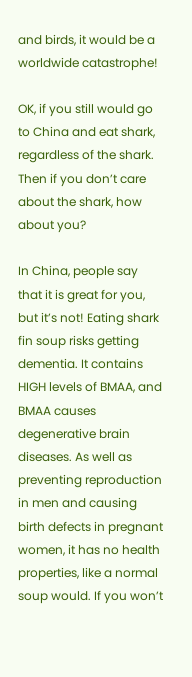and birds, it would be a worldwide catastrophe!

OK, if you still would go to China and eat shark, regardless of the shark. Then if you don’t care about the shark, how about you?

In China, people say that it is great for you, but it’s not! Eating shark fin soup risks getting dementia. It contains HIGH levels of BMAA, and BMAA causes degenerative brain diseases. As well as preventing reproduction in men and causing birth defects in pregnant women, it has no health properties, like a normal soup would. If you won’t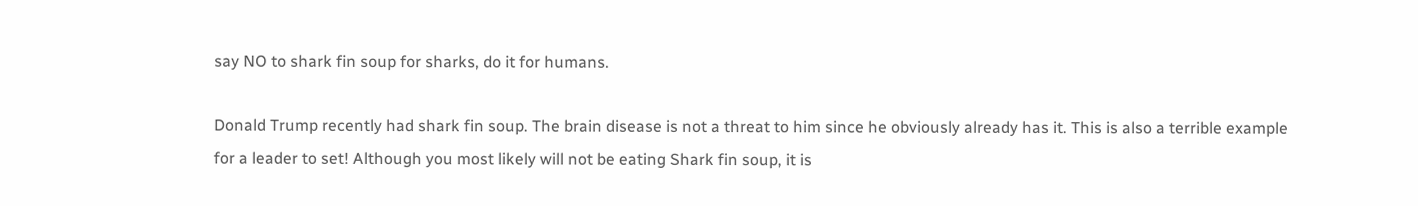say NO to shark fin soup for sharks, do it for humans.

Donald Trump recently had shark fin soup. The brain disease is not a threat to him since he obviously already has it. This is also a terrible example for a leader to set! Although you most likely will not be eating Shark fin soup, it is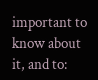important to know about it, and to: